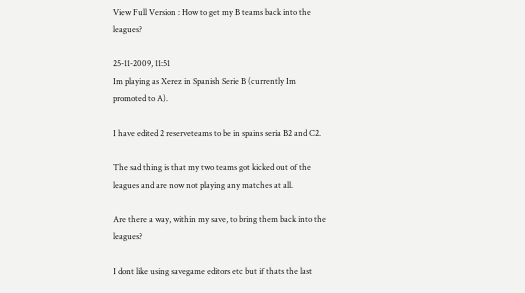View Full Version : How to get my B teams back into the leagues?

25-11-2009, 11:51
Im playing as Xerez in Spanish Serie B (currently Im promoted to A).

I have edited 2 reserveteams to be in spains seria B2 and C2.

The sad thing is that my two teams got kicked out of the leagues and are now not playing any matches at all.

Are there a way, within my save, to bring them back into the leagues?

I dont like using savegame editors etc but if thats the last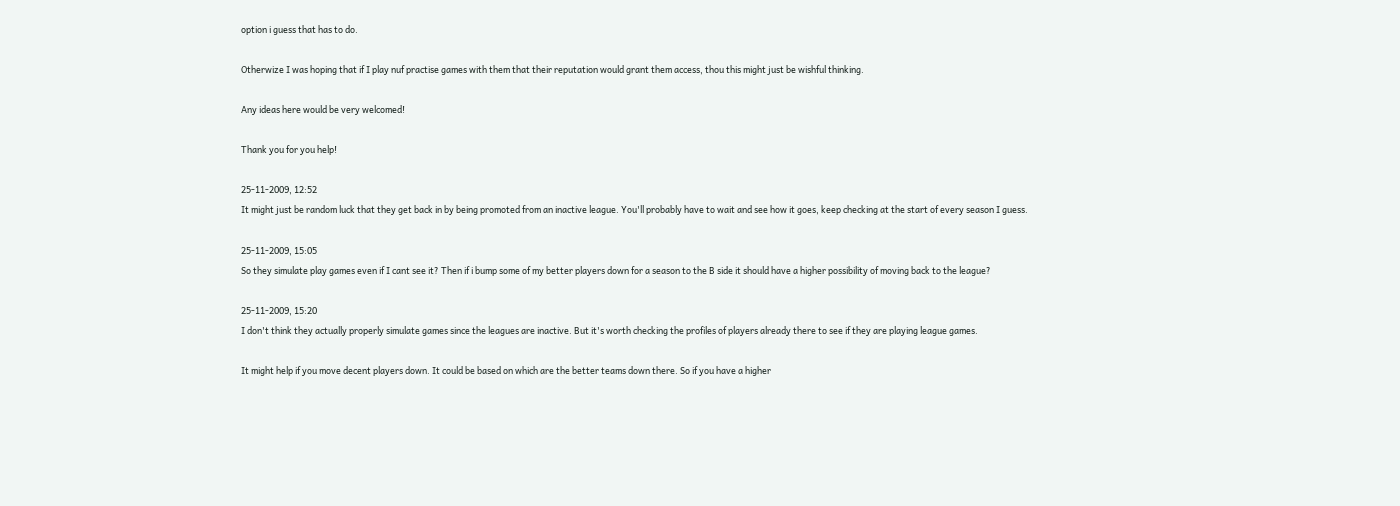option i guess that has to do.

Otherwize I was hoping that if I play nuf practise games with them that their reputation would grant them access, thou this might just be wishful thinking.

Any ideas here would be very welcomed!

Thank you for you help!

25-11-2009, 12:52
It might just be random luck that they get back in by being promoted from an inactive league. You'll probably have to wait and see how it goes, keep checking at the start of every season I guess.

25-11-2009, 15:05
So they simulate play games even if I cant see it? Then if i bump some of my better players down for a season to the B side it should have a higher possibility of moving back to the league?

25-11-2009, 15:20
I don't think they actually properly simulate games since the leagues are inactive. But it's worth checking the profiles of players already there to see if they are playing league games.

It might help if you move decent players down. It could be based on which are the better teams down there. So if you have a higher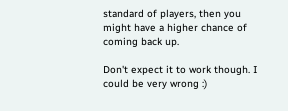standard of players, then you might have a higher chance of coming back up.

Don't expect it to work though. I could be very wrong :)